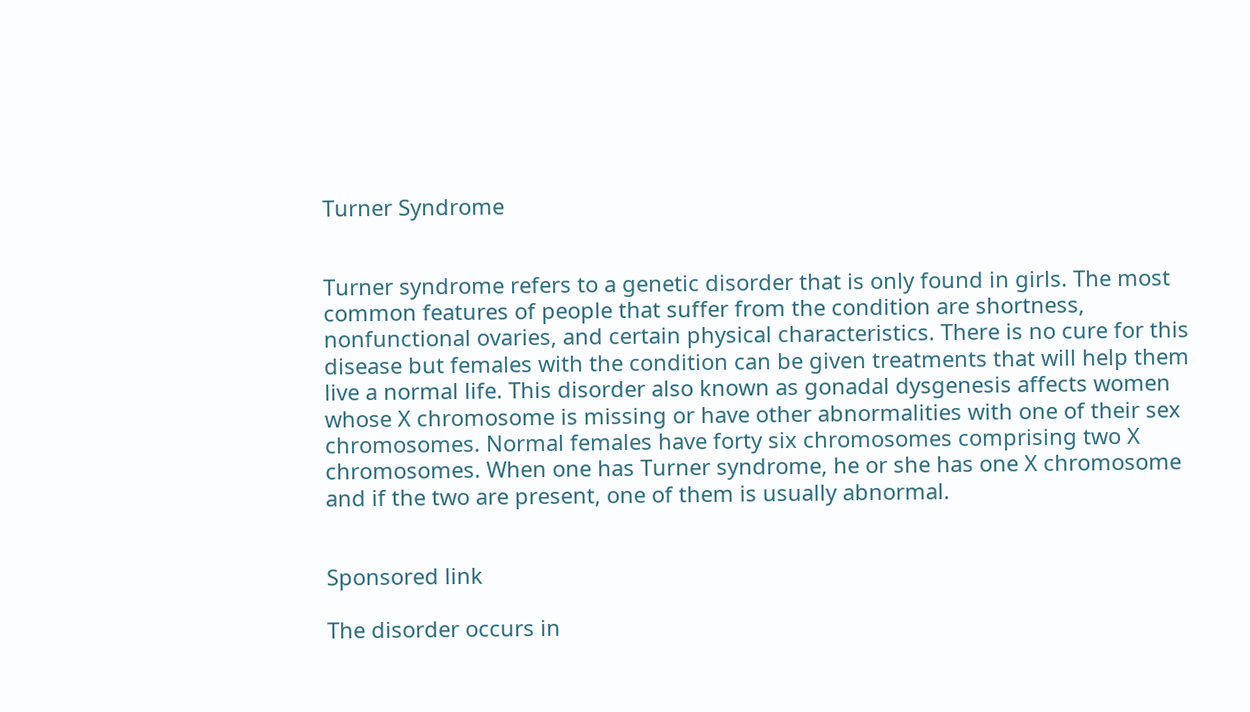Turner Syndrome


Turner syndrome refers to a genetic disorder that is only found in girls. The most common features of people that suffer from the condition are shortness, nonfunctional ovaries, and certain physical characteristics. There is no cure for this disease but females with the condition can be given treatments that will help them live a normal life. This disorder also known as gonadal dysgenesis affects women whose X chromosome is missing or have other abnormalities with one of their sex chromosomes. Normal females have forty six chromosomes comprising two X chromosomes. When one has Turner syndrome, he or she has one X chromosome and if the two are present, one of them is usually abnormal.


Sponsored link

The disorder occurs in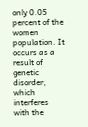only 0.05 percent of the women population. It occurs as a result of genetic disorder, which interferes with the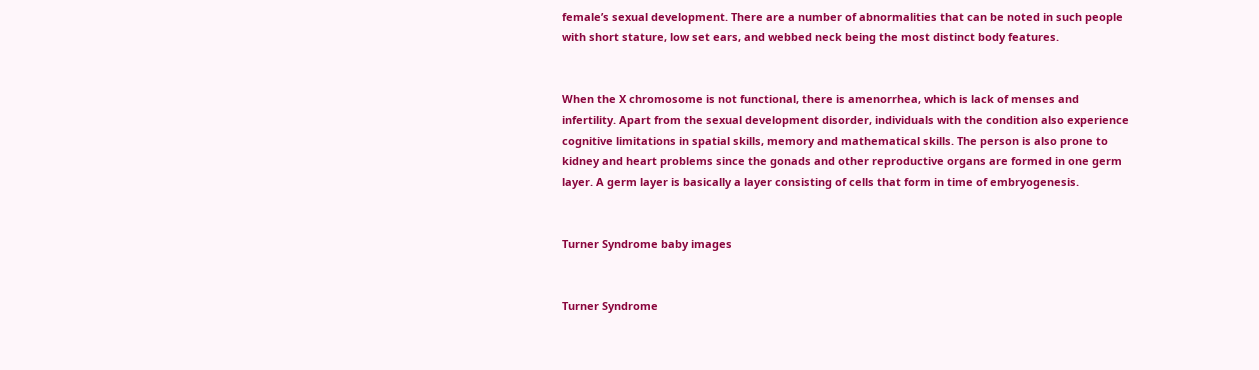female’s sexual development. There are a number of abnormalities that can be noted in such people with short stature, low set ears, and webbed neck being the most distinct body features.


When the X chromosome is not functional, there is amenorrhea, which is lack of menses and infertility. Apart from the sexual development disorder, individuals with the condition also experience cognitive limitations in spatial skills, memory and mathematical skills. The person is also prone to kidney and heart problems since the gonads and other reproductive organs are formed in one germ layer. A germ layer is basically a layer consisting of cells that form in time of embryogenesis.


Turner Syndrome baby images


Turner Syndrome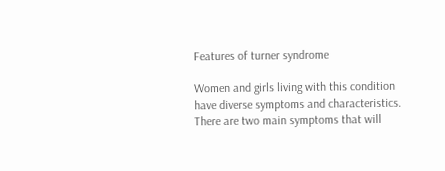Features of turner syndrome

Women and girls living with this condition have diverse symptoms and characteristics. There are two main symptoms that will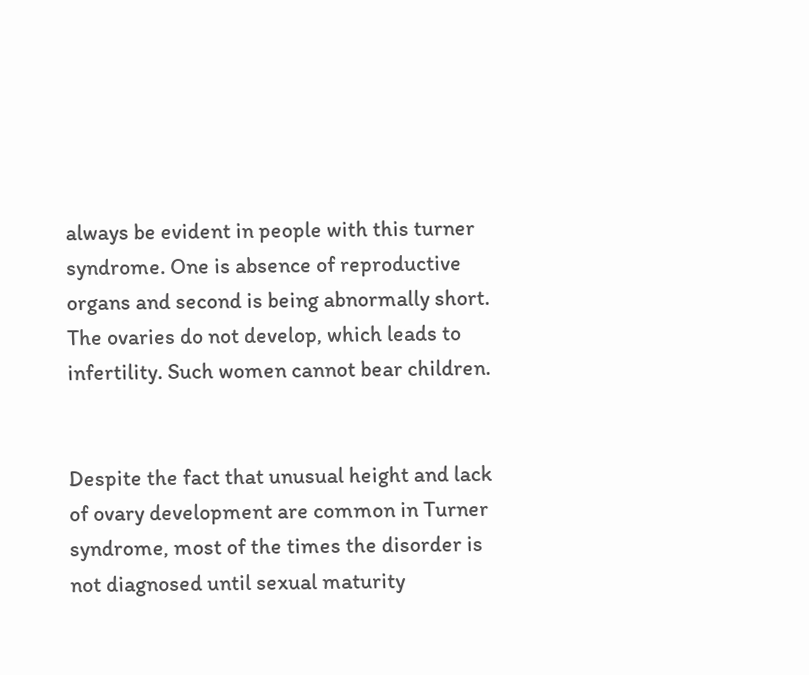always be evident in people with this turner syndrome. One is absence of reproductive organs and second is being abnormally short. The ovaries do not develop, which leads to infertility. Such women cannot bear children.


Despite the fact that unusual height and lack of ovary development are common in Turner syndrome, most of the times the disorder is not diagnosed until sexual maturity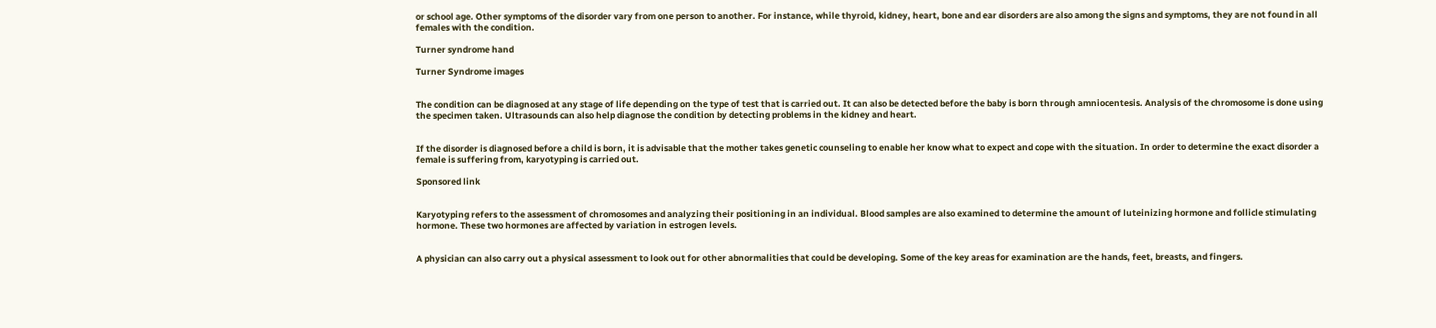or school age. Other symptoms of the disorder vary from one person to another. For instance, while thyroid, kidney, heart, bone and ear disorders are also among the signs and symptoms, they are not found in all females with the condition.

Turner syndrome hand

Turner Syndrome images


The condition can be diagnosed at any stage of life depending on the type of test that is carried out. It can also be detected before the baby is born through amniocentesis. Analysis of the chromosome is done using the specimen taken. Ultrasounds can also help diagnose the condition by detecting problems in the kidney and heart.


If the disorder is diagnosed before a child is born, it is advisable that the mother takes genetic counseling to enable her know what to expect and cope with the situation. In order to determine the exact disorder a female is suffering from, karyotyping is carried out.

Sponsored link


Karyotyping refers to the assessment of chromosomes and analyzing their positioning in an individual. Blood samples are also examined to determine the amount of luteinizing hormone and follicle stimulating hormone. These two hormones are affected by variation in estrogen levels.


A physician can also carry out a physical assessment to look out for other abnormalities that could be developing. Some of the key areas for examination are the hands, feet, breasts, and fingers.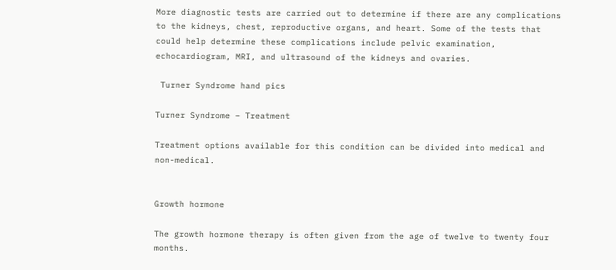More diagnostic tests are carried out to determine if there are any complications to the kidneys, chest, reproductive organs, and heart. Some of the tests that could help determine these complications include pelvic examination, echocardiogram, MRI, and ultrasound of the kidneys and ovaries.

 Turner Syndrome hand pics

Turner Syndrome – Treatment

Treatment options available for this condition can be divided into medical and non-medical.


Growth hormone

The growth hormone therapy is often given from the age of twelve to twenty four months.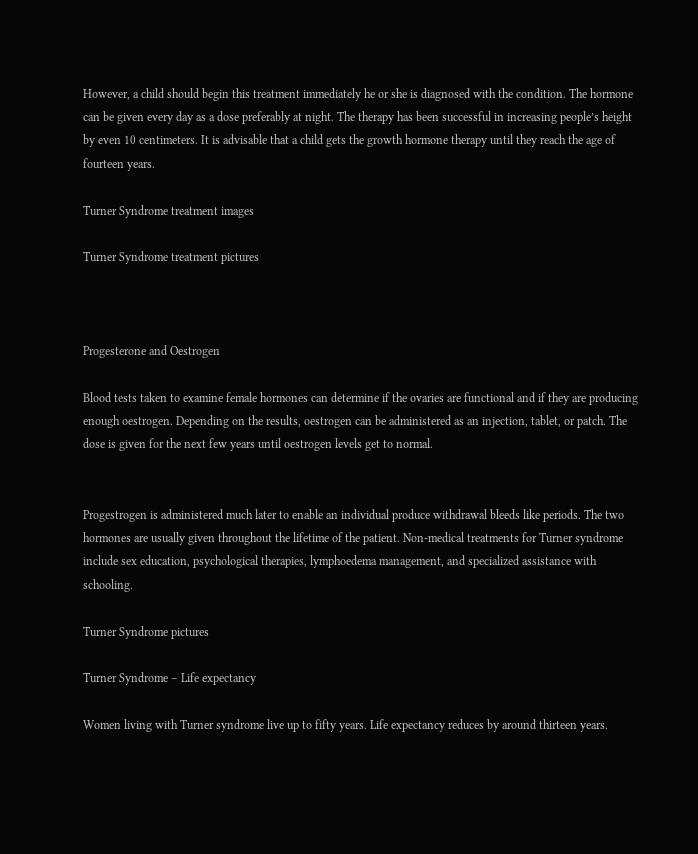However, a child should begin this treatment immediately he or she is diagnosed with the condition. The hormone can be given every day as a dose preferably at night. The therapy has been successful in increasing people’s height by even 10 centimeters. It is advisable that a child gets the growth hormone therapy until they reach the age of fourteen years.

Turner Syndrome treatment images

Turner Syndrome treatment pictures



Progesterone and Oestrogen

Blood tests taken to examine female hormones can determine if the ovaries are functional and if they are producing enough oestrogen. Depending on the results, oestrogen can be administered as an injection, tablet, or patch. The dose is given for the next few years until oestrogen levels get to normal.


Progestrogen is administered much later to enable an individual produce withdrawal bleeds like periods. The two hormones are usually given throughout the lifetime of the patient. Non-medical treatments for Turner syndrome include sex education, psychological therapies, lymphoedema management, and specialized assistance with schooling.

Turner Syndrome pictures

Turner Syndrome – Life expectancy

Women living with Turner syndrome live up to fifty years. Life expectancy reduces by around thirteen years.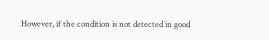However, if the condition is not detected in good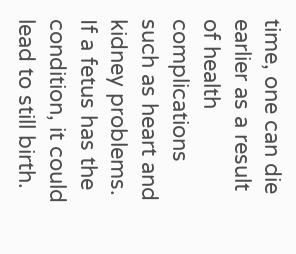time, one can die earlier as a result of health complications such as heart and kidney problems. If a fetus has the condition, it could lead to still birth.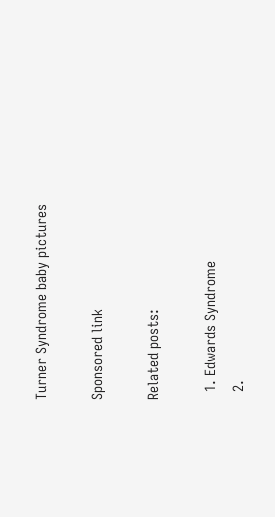Turner Syndrome baby pictures

Sponsored link

Related posts:

  1. Edwards Syndrome
  2.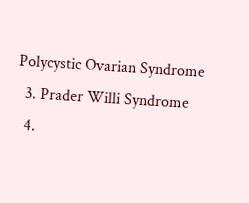Polycystic Ovarian Syndrome
  3. Prader Willi Syndrome
  4.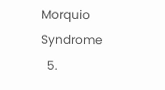Morquio Syndrome
  5.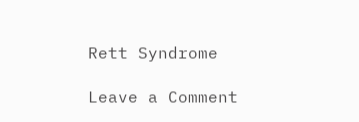Rett Syndrome

Leave a Comment